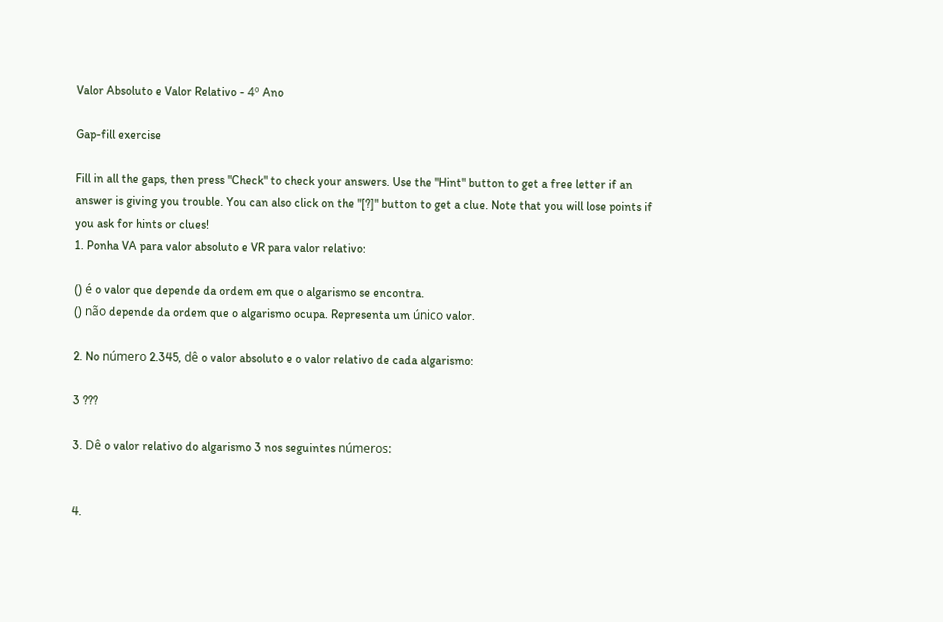Valor Absoluto e Valor Relativo - 4º Ano

Gap-fill exercise

Fill in all the gaps, then press "Check" to check your answers. Use the "Hint" button to get a free letter if an answer is giving you trouble. You can also click on the "[?]" button to get a clue. Note that you will lose points if you ask for hints or clues!
1. Ponha VA para valor absoluto e VR para valor relativo:

() é o valor que depende da ordem em que o algarismo se encontra.
() não depende da ordem que o algarismo ocupa. Representa um único valor.

2. No número 2.345, dê o valor absoluto e o valor relativo de cada algarismo:

3 ???

3. Dê o valor relativo do algarismo 3 nos seguintes números:


4.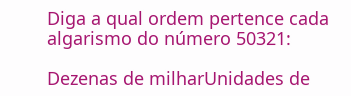Diga a qual ordem pertence cada algarismo do número 50321:

Dezenas de milharUnidades de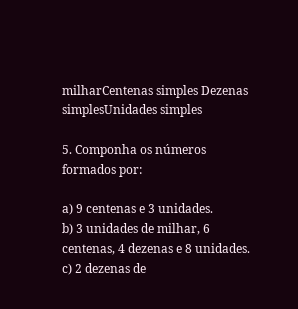milharCentenas simples Dezenas simplesUnidades simples

5. Componha os números formados por:

a) 9 centenas e 3 unidades.
b) 3 unidades de milhar, 6 centenas, 4 dezenas e 8 unidades.
c) 2 dezenas de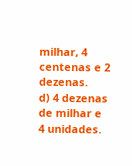milhar, 4 centenas e 2 dezenas.
d) 4 dezenas de milhar e 4 unidades.